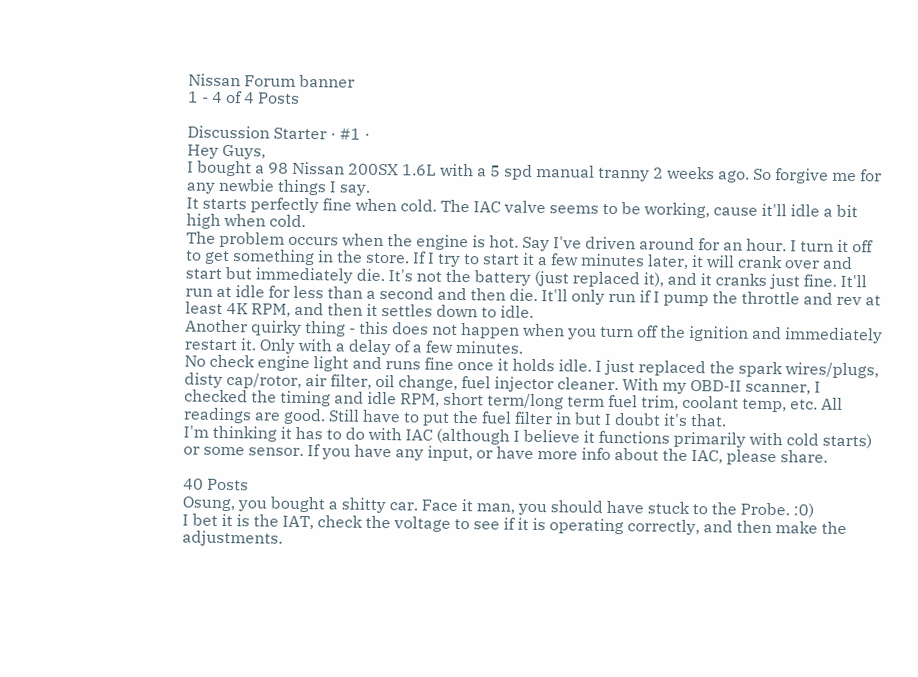Nissan Forum banner
1 - 4 of 4 Posts

Discussion Starter · #1 ·
Hey Guys,
I bought a 98 Nissan 200SX 1.6L with a 5 spd manual tranny 2 weeks ago. So forgive me for any newbie things I say.
It starts perfectly fine when cold. The IAC valve seems to be working, cause it'll idle a bit high when cold.
The problem occurs when the engine is hot. Say I've driven around for an hour. I turn it off to get something in the store. If I try to start it a few minutes later, it will crank over and start but immediately die. It's not the battery (just replaced it), and it cranks just fine. It'll run at idle for less than a second and then die. It'll only run if I pump the throttle and rev at least 4K RPM, and then it settles down to idle.
Another quirky thing - this does not happen when you turn off the ignition and immediately restart it. Only with a delay of a few minutes.
No check engine light and runs fine once it holds idle. I just replaced the spark wires/plugs, disty cap/rotor, air filter, oil change, fuel injector cleaner. With my OBD-II scanner, I checked the timing and idle RPM, short term/long term fuel trim, coolant temp, etc. All readings are good. Still have to put the fuel filter in but I doubt it's that.
I'm thinking it has to do with IAC (although I believe it functions primarily with cold starts) or some sensor. If you have any input, or have more info about the IAC, please share.

40 Posts
Osung, you bought a shitty car. Face it man, you should have stuck to the Probe. :0)
I bet it is the IAT, check the voltage to see if it is operating correctly, and then make the adjustments.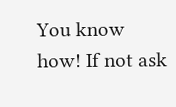You know how! If not ask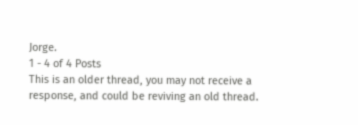Jorge.
1 - 4 of 4 Posts
This is an older thread, you may not receive a response, and could be reviving an old thread.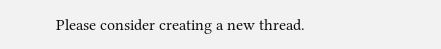Please consider creating a new thread.